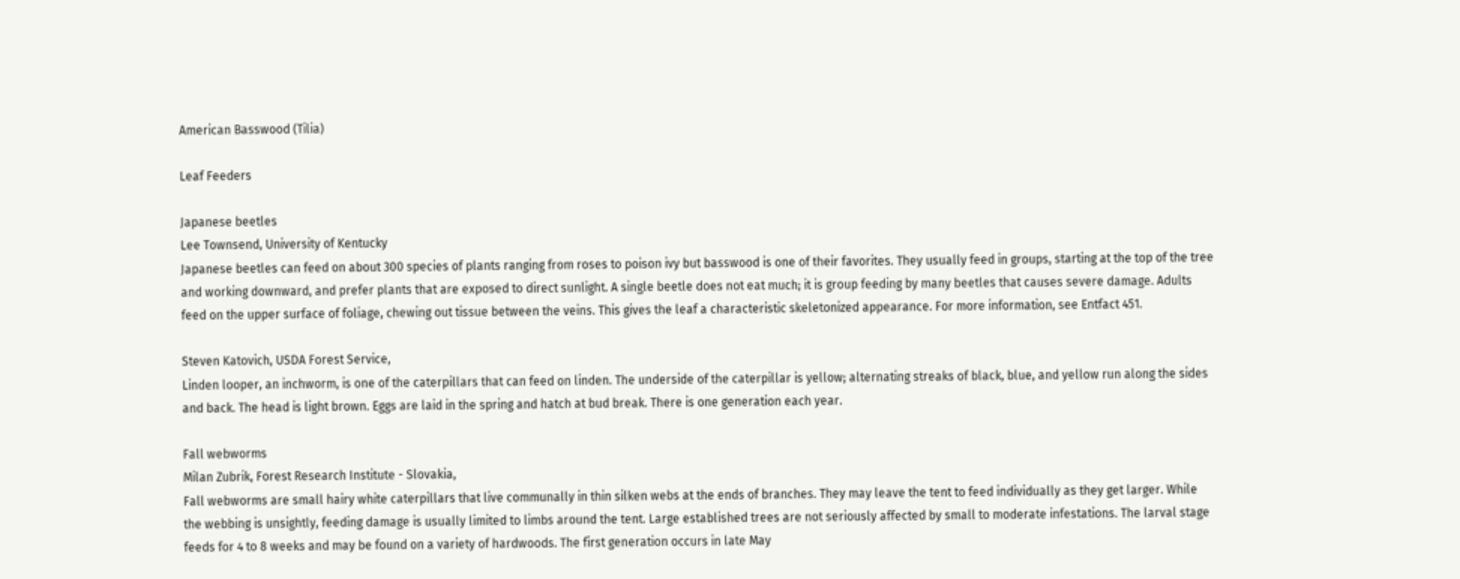American Basswood (Tilia)

Leaf Feeders

Japanese beetles
Lee Townsend, University of Kentucky
Japanese beetles can feed on about 300 species of plants ranging from roses to poison ivy but basswood is one of their favorites. They usually feed in groups, starting at the top of the tree and working downward, and prefer plants that are exposed to direct sunlight. A single beetle does not eat much; it is group feeding by many beetles that causes severe damage. Adults feed on the upper surface of foliage, chewing out tissue between the veins. This gives the leaf a characteristic skeletonized appearance. For more information, see Entfact 451.

Steven Katovich, USDA Forest Service,
Linden looper, an inchworm, is one of the caterpillars that can feed on linden. The underside of the caterpillar is yellow; alternating streaks of black, blue, and yellow run along the sides and back. The head is light brown. Eggs are laid in the spring and hatch at bud break. There is one generation each year.

Fall webworms
Milan Zubrik, Forest Research Institute - Slovakia,
Fall webworms are small hairy white caterpillars that live communally in thin silken webs at the ends of branches. They may leave the tent to feed individually as they get larger. While the webbing is unsightly, feeding damage is usually limited to limbs around the tent. Large established trees are not seriously affected by small to moderate infestations. The larval stage feeds for 4 to 8 weeks and may be found on a variety of hardwoods. The first generation occurs in late May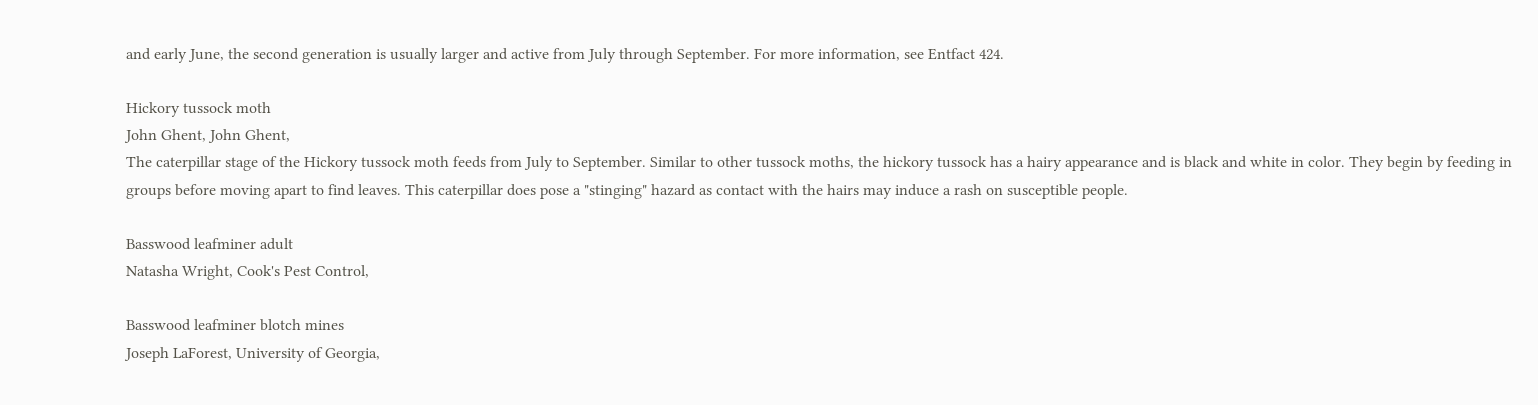and early June, the second generation is usually larger and active from July through September. For more information, see Entfact 424.

Hickory tussock moth
John Ghent, John Ghent,
The caterpillar stage of the Hickory tussock moth feeds from July to September. Similar to other tussock moths, the hickory tussock has a hairy appearance and is black and white in color. They begin by feeding in groups before moving apart to find leaves. This caterpillar does pose a "stinging" hazard as contact with the hairs may induce a rash on susceptible people.

Basswood leafminer adult
Natasha Wright, Cook's Pest Control,

Basswood leafminer blotch mines
Joseph LaForest, University of Georgia,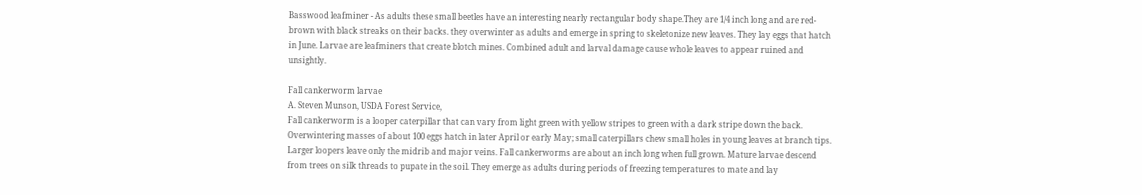Basswood leafminer - As adults these small beetles have an interesting nearly rectangular body shape.They are 1/4 inch long and are red-brown with black streaks on their backs. they overwinter as adults and emerge in spring to skeletonize new leaves. They lay eggs that hatch in June. Larvae are leafminers that create blotch mines. Combined adult and larval damage cause whole leaves to appear ruined and unsightly.

Fall cankerworm larvae
A. Steven Munson, USDA Forest Service,
Fall cankerworm is a looper caterpillar that can vary from light green with yellow stripes to green with a dark stripe down the back. Overwintering masses of about 100 eggs hatch in later April or early May; small caterpillars chew small holes in young leaves at branch tips. Larger loopers leave only the midrib and major veins. Fall cankerworms are about an inch long when full grown. Mature larvae descend from trees on silk threads to pupate in the soil. They emerge as adults during periods of freezing temperatures to mate and lay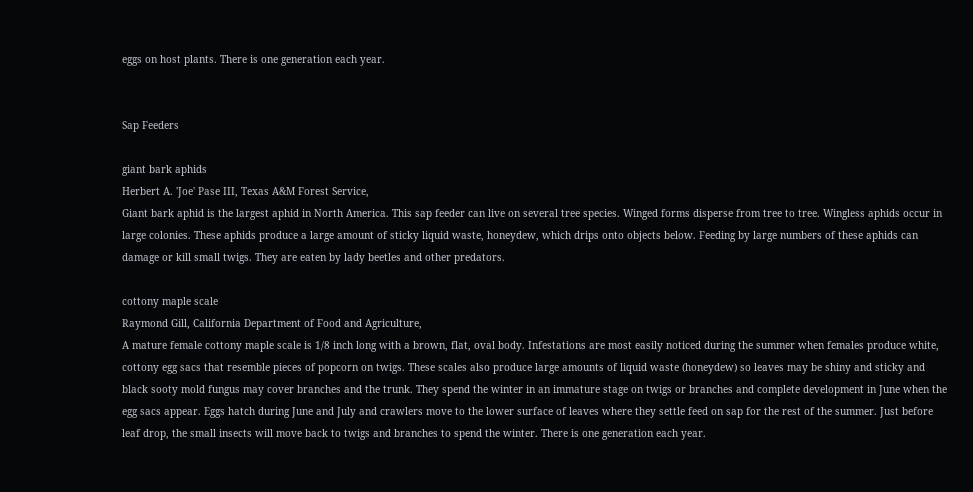eggs on host plants. There is one generation each year.


Sap Feeders

giant bark aphids
Herbert A. 'Joe' Pase III, Texas A&M Forest Service,
Giant bark aphid is the largest aphid in North America. This sap feeder can live on several tree species. Winged forms disperse from tree to tree. Wingless aphids occur in large colonies. These aphids produce a large amount of sticky liquid waste, honeydew, which drips onto objects below. Feeding by large numbers of these aphids can damage or kill small twigs. They are eaten by lady beetles and other predators.

cottony maple scale
Raymond Gill, California Department of Food and Agriculture,
A mature female cottony maple scale is 1/8 inch long with a brown, flat, oval body. Infestations are most easily noticed during the summer when females produce white, cottony egg sacs that resemble pieces of popcorn on twigs. These scales also produce large amounts of liquid waste (honeydew) so leaves may be shiny and sticky and black sooty mold fungus may cover branches and the trunk. They spend the winter in an immature stage on twigs or branches and complete development in June when the egg sacs appear. Eggs hatch during June and July and crawlers move to the lower surface of leaves where they settle feed on sap for the rest of the summer. Just before leaf drop, the small insects will move back to twigs and branches to spend the winter. There is one generation each year.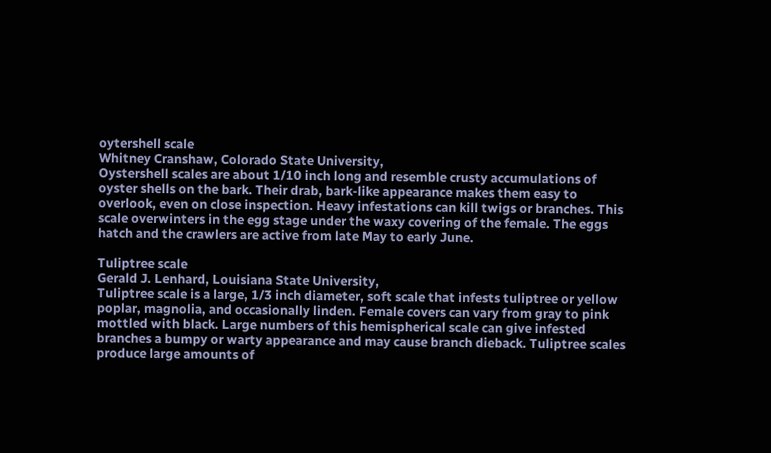oytershell scale
Whitney Cranshaw, Colorado State University,
Oystershell scales are about 1/10 inch long and resemble crusty accumulations of oyster shells on the bark. Their drab, bark-like appearance makes them easy to overlook, even on close inspection. Heavy infestations can kill twigs or branches. This scale overwinters in the egg stage under the waxy covering of the female. The eggs hatch and the crawlers are active from late May to early June.

Tuliptree scale
Gerald J. Lenhard, Louisiana State University,
Tuliptree scale is a large, 1/3 inch diameter, soft scale that infests tuliptree or yellow poplar, magnolia, and occasionally linden. Female covers can vary from gray to pink mottled with black. Large numbers of this hemispherical scale can give infested branches a bumpy or warty appearance and may cause branch dieback. Tuliptree scales produce large amounts of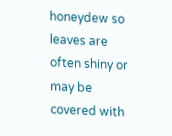honeydew so leaves are often shiny or may be covered with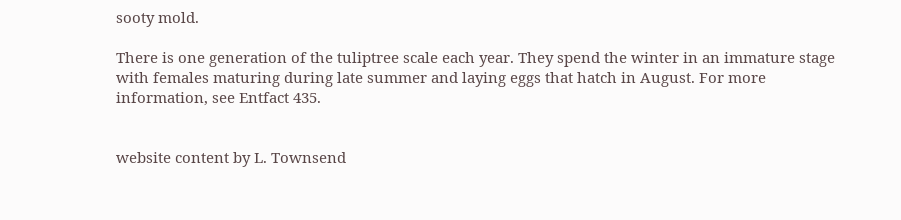sooty mold.

There is one generation of the tuliptree scale each year. They spend the winter in an immature stage with females maturing during late summer and laying eggs that hatch in August. For more information, see Entfact 435.


website content by L. Townsend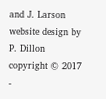and J. Larson  website design by P. Dillon   copyright © 2017 -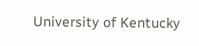University of Kentucky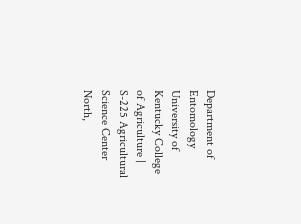Department of Entomology
University of Kentucky College of Agriculture | S-225 Agricultural Science Center North,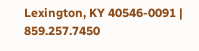Lexington, KY 40546-0091 | 859.257.7450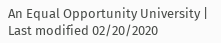An Equal Opportunity University | Last modified 02/20/2020